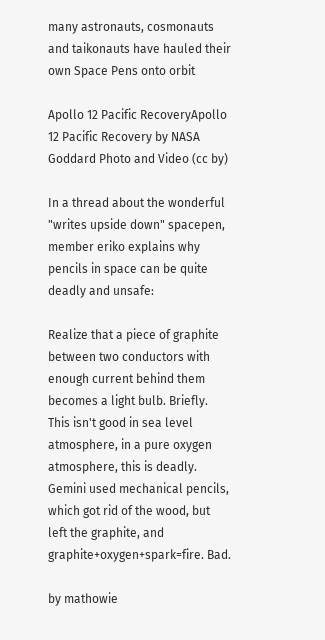many astronauts, cosmonauts and taikonauts have hauled their own Space Pens onto orbit

Apollo 12 Pacific RecoveryApollo 12 Pacific Recovery by NASA Goddard Photo and Video (cc by)

In a thread about the wonderful "writes upside down" spacepen, member eriko explains why pencils in space can be quite deadly and unsafe:

Realize that a piece of graphite between two conductors with enough current behind them becomes a light bulb. Briefly. This isn't good in sea level atmosphere, in a pure oxygen atmosphere, this is deadly. Gemini used mechanical pencils, which got rid of the wood, but left the graphite, and graphite+oxygen+spark=fire. Bad.

by mathowie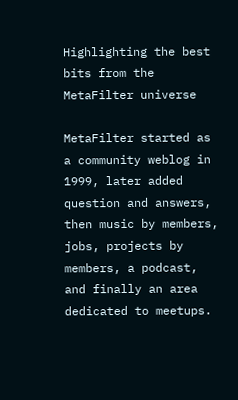Highlighting the best bits from the MetaFilter universe

MetaFilter started as a community weblog in 1999, later added question and answers, then music by members, jobs, projects by members, a podcast, and finally an area dedicated to meetups.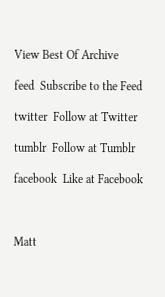View Best Of Archive

feed  Subscribe to the Feed

twitter  Follow at Twitter

tumblr  Follow at Tumblr

facebook  Like at Facebook



Matt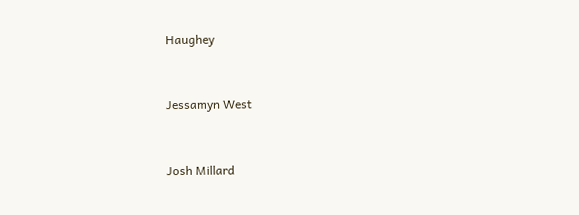Haughey



Jessamyn West



Josh Millard